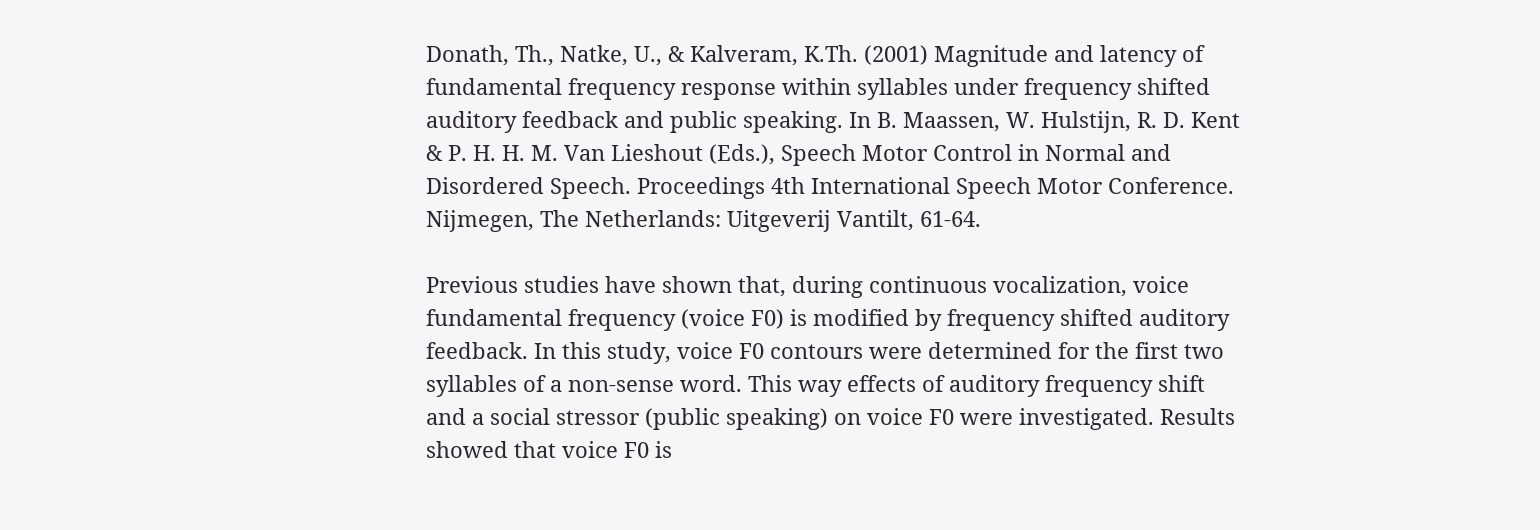Donath, Th., Natke, U., & Kalveram, K.Th. (2001) Magnitude and latency of fundamental frequency response within syllables under frequency shifted auditory feedback and public speaking. In B. Maassen, W. Hulstijn, R. D. Kent & P. H. H. M. Van Lieshout (Eds.), Speech Motor Control in Normal and Disordered Speech. Proceedings 4th International Speech Motor Conference. Nijmegen, The Netherlands: Uitgeverij Vantilt, 61-64.

Previous studies have shown that, during continuous vocalization, voice fundamental frequency (voice F0) is modified by frequency shifted auditory feedback. In this study, voice F0 contours were determined for the first two syllables of a non-sense word. This way effects of auditory frequency shift and a social stressor (public speaking) on voice F0 were investigated. Results showed that voice F0 is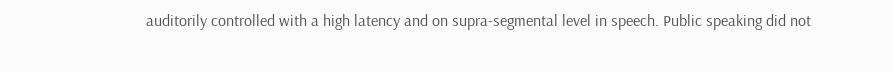auditorily controlled with a high latency and on supra-segmental level in speech. Public speaking did not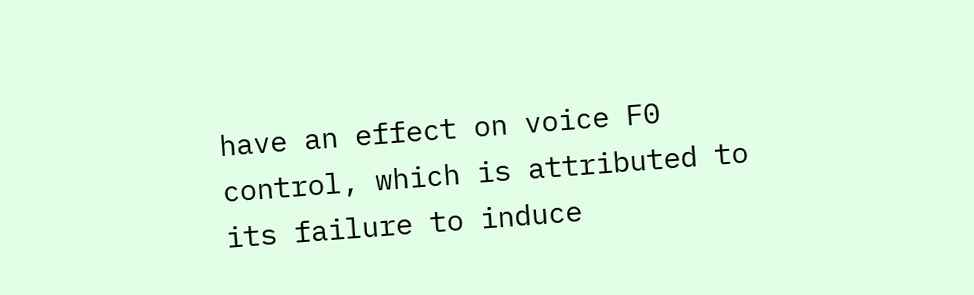have an effect on voice F0 control, which is attributed to its failure to induce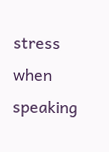stress when speaking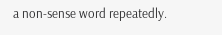a non-sense word repeatedly.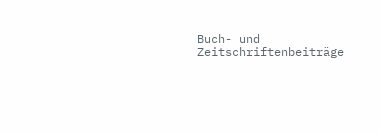Buch- und Zeitschriftenbeiträge